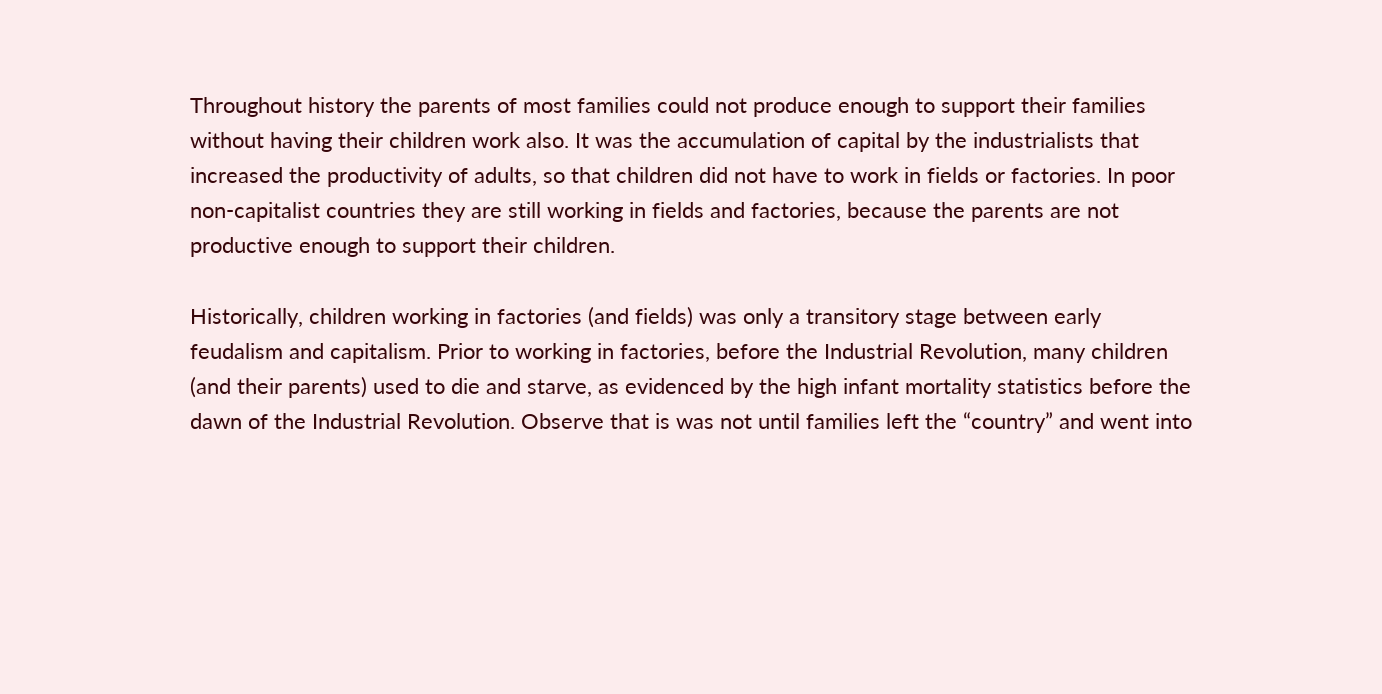Throughout history the parents of most families could not produce enough to support their families without having their children work also. It was the accumulation of capital by the industrialists that increased the productivity of adults, so that children did not have to work in fields or factories. In poor non-capitalist countries they are still working in fields and factories, because the parents are not productive enough to support their children.

Historically, children working in factories (and fields) was only a transitory stage between early feudalism and capitalism. Prior to working in factories, before the Industrial Revolution, many children (and their parents) used to die and starve, as evidenced by the high infant mortality statistics before the dawn of the Industrial Revolution. Observe that is was not until families left the “country” and went into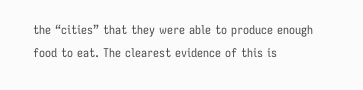the “cities” that they were able to produce enough food to eat. The clearest evidence of this is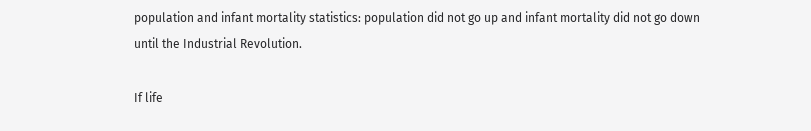population and infant mortality statistics: population did not go up and infant mortality did not go down until the Industrial Revolution.

If life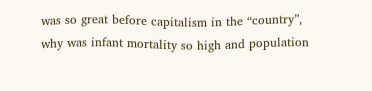was so great before capitalism in the “country”, why was infant mortality so high and population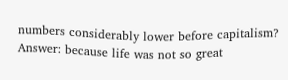numbers considerably lower before capitalism? Answer: because life was not so great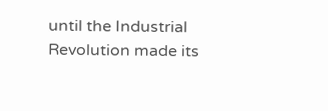until the Industrial Revolution made its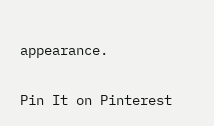appearance.

Pin It on Pinterest